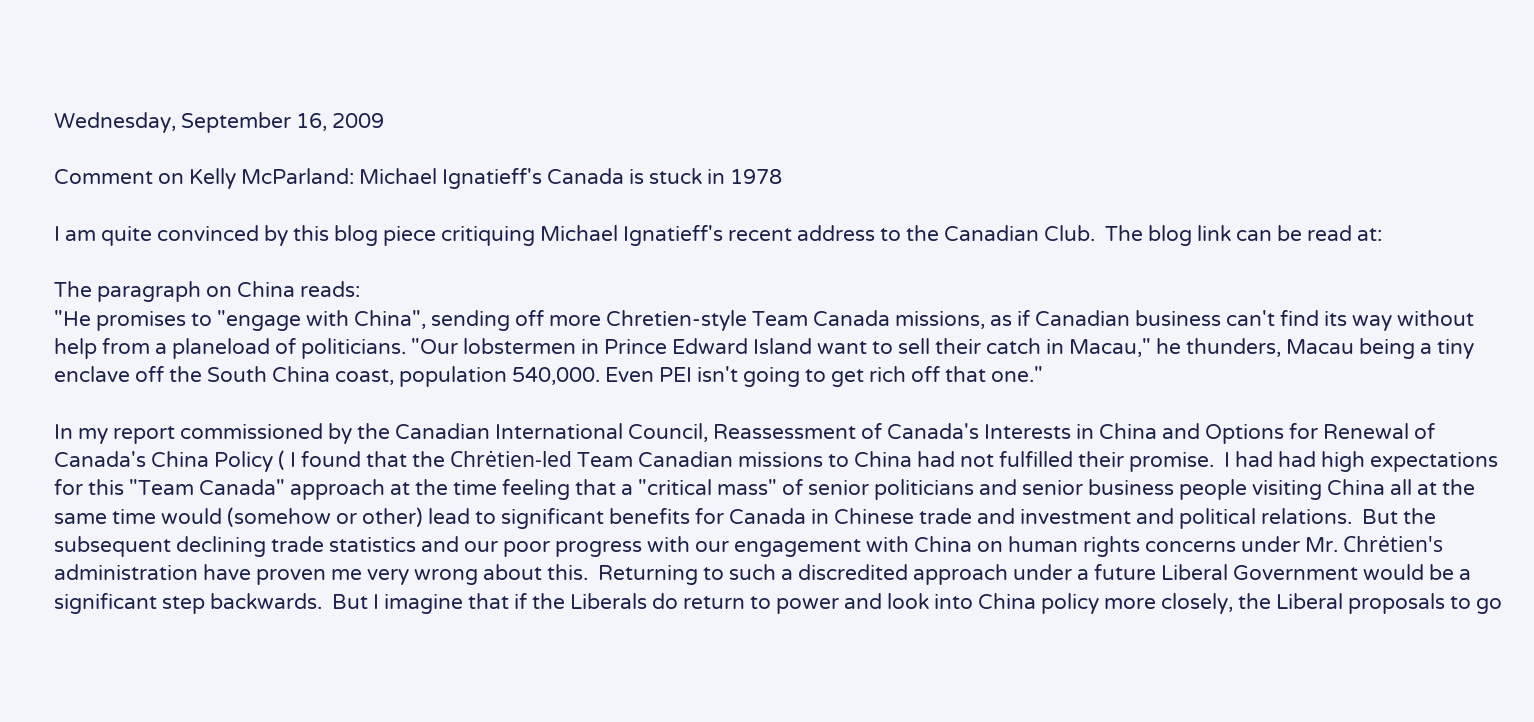Wednesday, September 16, 2009

Comment on Kelly McParland: Michael Ignatieff's Canada is stuck in 1978

I am quite convinced by this blog piece critiquing Michael Ignatieff's recent address to the Canadian Club.  The blog link can be read at:

The paragraph on China reads:
"He promises to "engage with China", sending off more Chretien-style Team Canada missions, as if Canadian business can't find its way without help from a planeload of politicians. "Our lobstermen in Prince Edward Island want to sell their catch in Macau," he thunders, Macau being a tiny enclave off the South China coast, population 540,000. Even PEI isn't going to get rich off that one."

In my report commissioned by the Canadian International Council, Reassessment of Canada's Interests in China and Options for Renewal of Canada's China Policy ( I found that the Chrėtien-led Team Canadian missions to China had not fulfilled their promise.  I had had high expectations for this "Team Canada" approach at the time feeling that a "critical mass" of senior politicians and senior business people visiting China all at the same time would (somehow or other) lead to significant benefits for Canada in Chinese trade and investment and political relations.  But the subsequent declining trade statistics and our poor progress with our engagement with China on human rights concerns under Mr. Chrėtien's administration have proven me very wrong about this.  Returning to such a discredited approach under a future Liberal Government would be a significant step backwards.  But I imagine that if the Liberals do return to power and look into China policy more closely, the Liberal proposals to go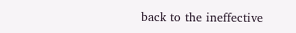back to the ineffective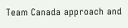Team Canada approach and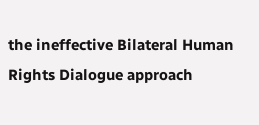the ineffective Bilateral Human Rights Dialogue approach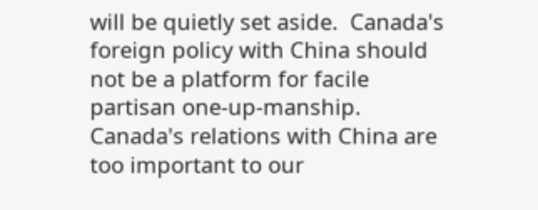will be quietly set aside.  Canada's foreign policy with China should not be a platform for facile partisan one-up-manship.  Canada's relations with China are too important to our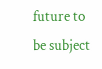future to be subject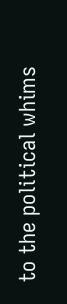to the political whims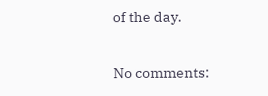of the day.

No comments: